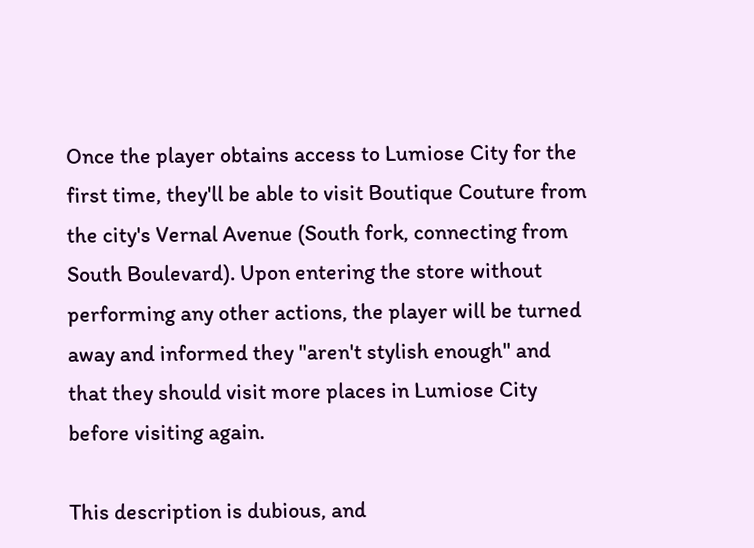Once the player obtains access to Lumiose City for the first time, they'll be able to visit Boutique Couture from the city's Vernal Avenue (South fork, connecting from South Boulevard). Upon entering the store without performing any other actions, the player will be turned away and informed they "aren't stylish enough" and that they should visit more places in Lumiose City before visiting again.

This description is dubious, and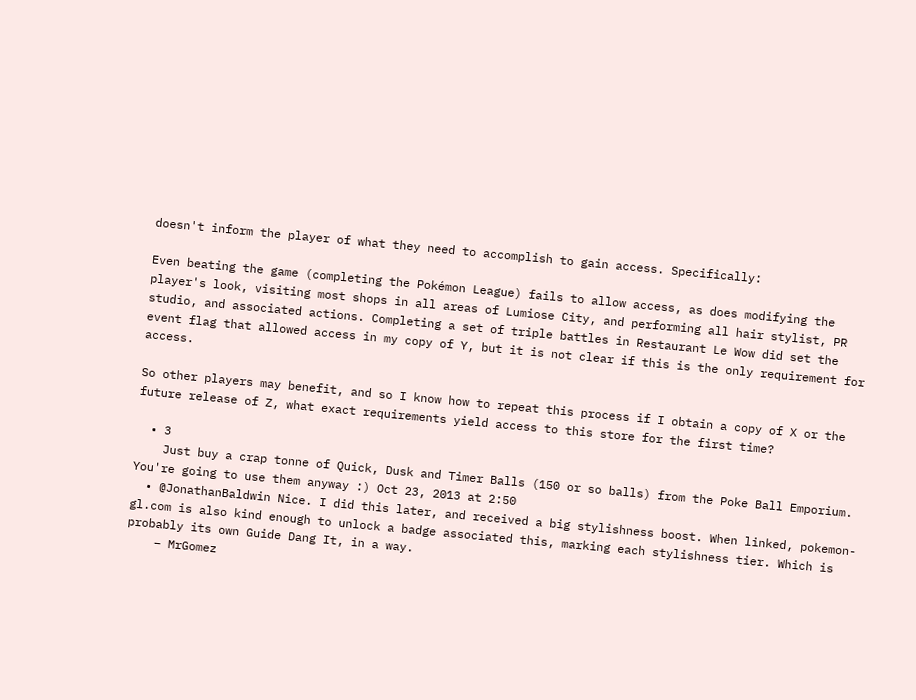doesn't inform the player of what they need to accomplish to gain access. Specifically:

Even beating the game (completing the Pokémon League) fails to allow access, as does modifying the player's look, visiting most shops in all areas of Lumiose City, and performing all hair stylist, PR studio, and associated actions. Completing a set of triple battles in Restaurant Le Wow did set the event flag that allowed access in my copy of Y, but it is not clear if this is the only requirement for access.

So other players may benefit, and so I know how to repeat this process if I obtain a copy of X or the future release of Z, what exact requirements yield access to this store for the first time?

  • 3
    Just buy a crap tonne of Quick, Dusk and Timer Balls (150 or so balls) from the Poke Ball Emporium. You're going to use them anyway :) Oct 23, 2013 at 2:50
  • @JonathanBaldwin Nice. I did this later, and received a big stylishness boost. When linked, pokemon-gl.com is also kind enough to unlock a badge associated this, marking each stylishness tier. Which is probably its own Guide Dang It, in a way.
    – MrGomez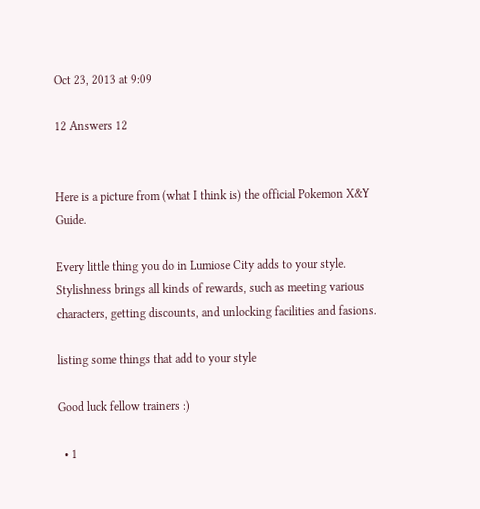Oct 23, 2013 at 9:09

12 Answers 12


Here is a picture from (what I think is) the official Pokemon X&Y Guide.

Every little thing you do in Lumiose City adds to your style. Stylishness brings all kinds of rewards, such as meeting various characters, getting discounts, and unlocking facilities and fasions.

listing some things that add to your style

Good luck fellow trainers :)

  • 1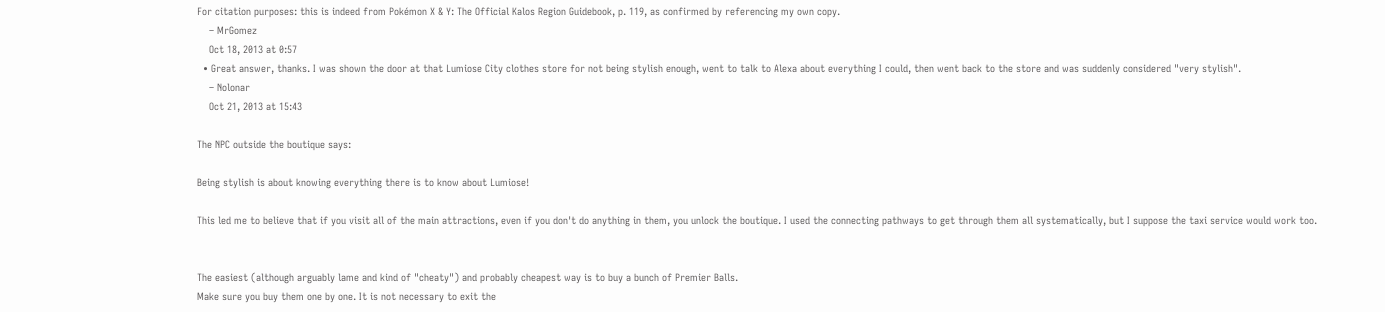For citation purposes: this is indeed from Pokémon X & Y: The Official Kalos Region Guidebook, p. 119, as confirmed by referencing my own copy.
    – MrGomez
    Oct 18, 2013 at 0:57
  • Great answer, thanks. I was shown the door at that Lumiose City clothes store for not being stylish enough, went to talk to Alexa about everything I could, then went back to the store and was suddenly considered "very stylish".
    – Nolonar
    Oct 21, 2013 at 15:43

The NPC outside the boutique says:

Being stylish is about knowing everything there is to know about Lumiose!

This led me to believe that if you visit all of the main attractions, even if you don't do anything in them, you unlock the boutique. I used the connecting pathways to get through them all systematically, but I suppose the taxi service would work too.


The easiest (although arguably lame and kind of "cheaty") and probably cheapest way is to buy a bunch of Premier Balls.
Make sure you buy them one by one. It is not necessary to exit the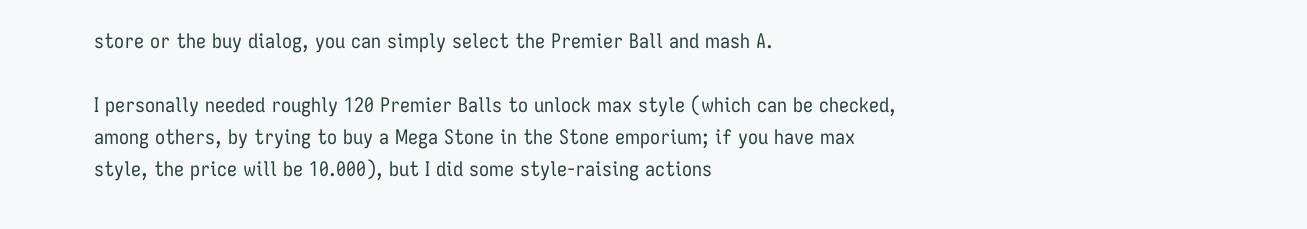store or the buy dialog, you can simply select the Premier Ball and mash A.

I personally needed roughly 120 Premier Balls to unlock max style (which can be checked, among others, by trying to buy a Mega Stone in the Stone emporium; if you have max style, the price will be 10.000), but I did some style-raising actions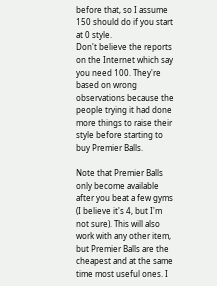before that, so I assume 150 should do if you start at 0 style.
Don't believe the reports on the Internet which say you need 100. They're based on wrong observations because the people trying it had done more things to raise their style before starting to buy Premier Balls.

Note that Premier Balls only become available after you beat a few gyms (I believe it's 4, but I'm not sure). This will also work with any other item, but Premier Balls are the cheapest and at the same time most useful ones. I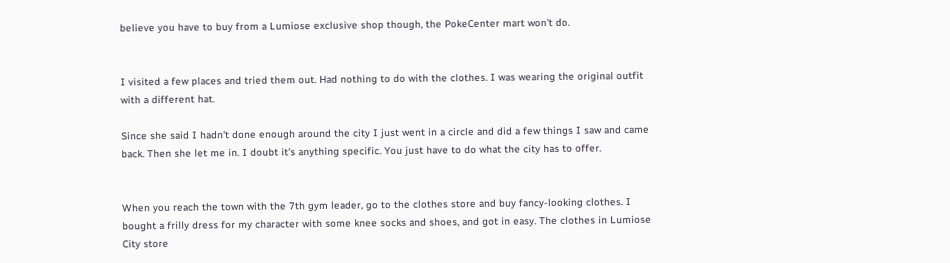believe you have to buy from a Lumiose exclusive shop though, the PokeCenter mart won't do.


I visited a few places and tried them out. Had nothing to do with the clothes. I was wearing the original outfit with a different hat.

Since she said I hadn't done enough around the city I just went in a circle and did a few things I saw and came back. Then she let me in. I doubt it's anything specific. You just have to do what the city has to offer.


When you reach the town with the 7th gym leader, go to the clothes store and buy fancy-looking clothes. I bought a frilly dress for my character with some knee socks and shoes, and got in easy. The clothes in Lumiose City store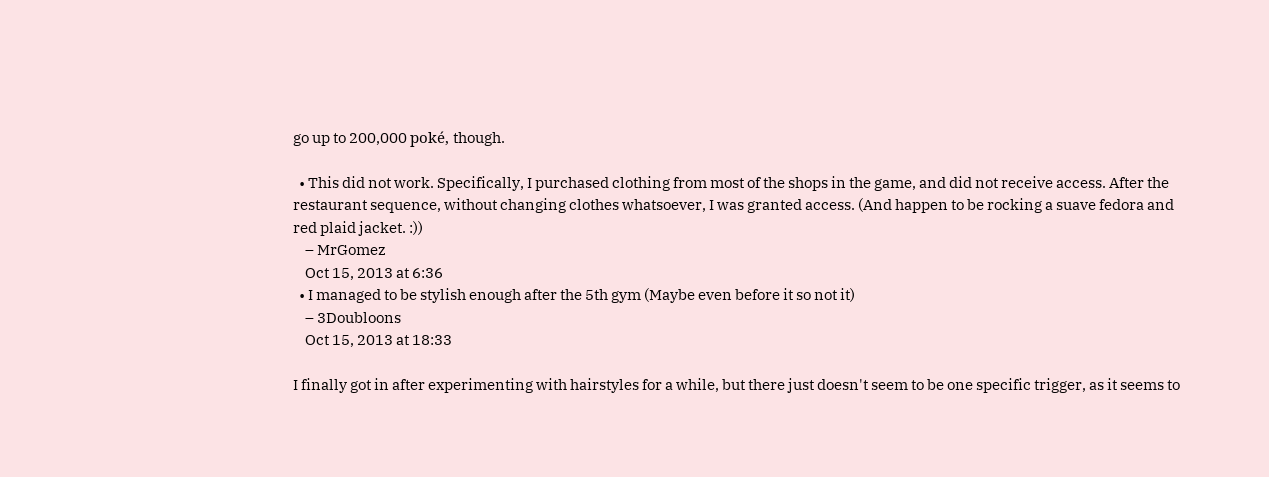go up to 200,000 poké, though.

  • This did not work. Specifically, I purchased clothing from most of the shops in the game, and did not receive access. After the restaurant sequence, without changing clothes whatsoever, I was granted access. (And happen to be rocking a suave fedora and red plaid jacket. :))
    – MrGomez
    Oct 15, 2013 at 6:36
  • I managed to be stylish enough after the 5th gym (Maybe even before it so not it)
    – 3Doubloons
    Oct 15, 2013 at 18:33

I finally got in after experimenting with hairstyles for a while, but there just doesn't seem to be one specific trigger, as it seems to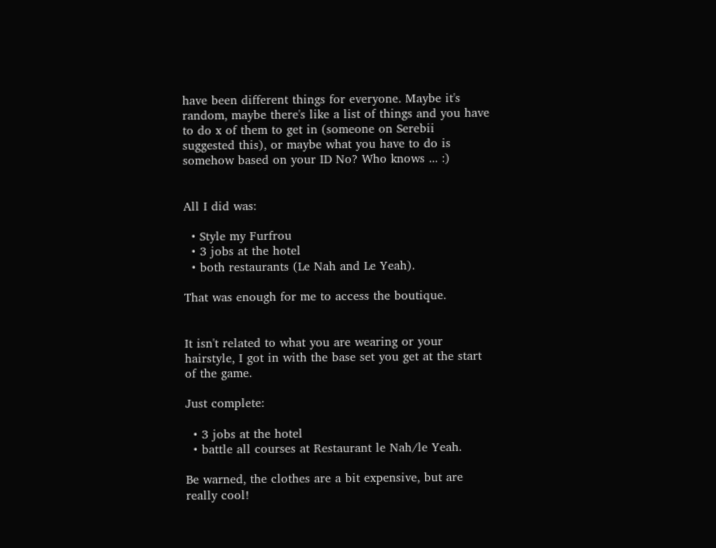have been different things for everyone. Maybe it's random, maybe there's like a list of things and you have to do x of them to get in (someone on Serebii suggested this), or maybe what you have to do is somehow based on your ID No? Who knows ... :)


All I did was:

  • Style my Furfrou
  • 3 jobs at the hotel
  • both restaurants (Le Nah and Le Yeah).

That was enough for me to access the boutique.


It isn't related to what you are wearing or your hairstyle, I got in with the base set you get at the start of the game.

Just complete:

  • 3 jobs at the hotel
  • battle all courses at Restaurant le Nah/le Yeah.

Be warned, the clothes are a bit expensive, but are really cool!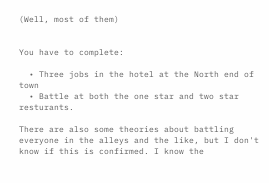(Well, most of them)


You have to complete:

  • Three jobs in the hotel at the North end of town
  • Battle at both the one star and two star resturants.

There are also some theories about battling everyone in the alleys and the like, but I don't know if this is confirmed. I know the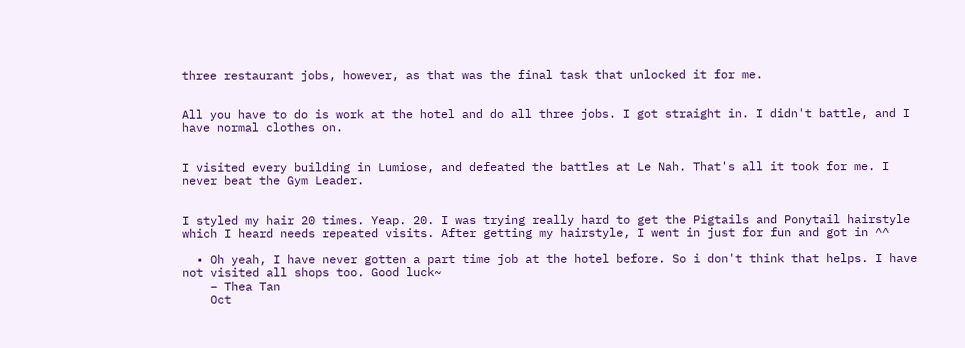three restaurant jobs, however, as that was the final task that unlocked it for me.


All you have to do is work at the hotel and do all three jobs. I got straight in. I didn't battle, and I have normal clothes on.


I visited every building in Lumiose, and defeated the battles at Le Nah. That's all it took for me. I never beat the Gym Leader.


I styled my hair 20 times. Yeap. 20. I was trying really hard to get the Pigtails and Ponytail hairstyle which I heard needs repeated visits. After getting my hairstyle, I went in just for fun and got in ^^

  • Oh yeah, I have never gotten a part time job at the hotel before. So i don't think that helps. I have not visited all shops too. Good luck~
    – Thea Tan
    Oct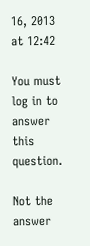16, 2013 at 12:42

You must log in to answer this question.

Not the answer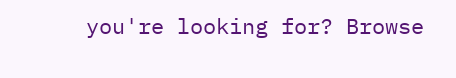you're looking for? Browse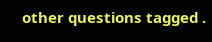other questions tagged .